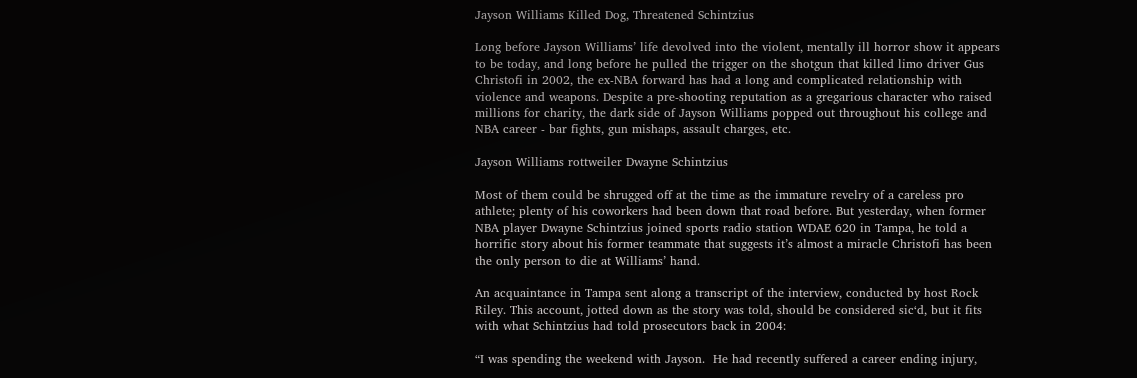Jayson Williams Killed Dog, Threatened Schintzius

Long before Jayson Williams’ life devolved into the violent, mentally ill horror show it appears to be today, and long before he pulled the trigger on the shotgun that killed limo driver Gus Christofi in 2002, the ex-NBA forward has had a long and complicated relationship with violence and weapons. Despite a pre-shooting reputation as a gregarious character who raised millions for charity, the dark side of Jayson Williams popped out throughout his college and NBA career - bar fights, gun mishaps, assault charges, etc.

Jayson Williams rottweiler Dwayne Schintzius

Most of them could be shrugged off at the time as the immature revelry of a careless pro athlete; plenty of his coworkers had been down that road before. But yesterday, when former NBA player Dwayne Schintzius joined sports radio station WDAE 620 in Tampa, he told a horrific story about his former teammate that suggests it’s almost a miracle Christofi has been the only person to die at Williams’ hand.

An acquaintance in Tampa sent along a transcript of the interview, conducted by host Rock Riley. This account, jotted down as the story was told, should be considered sic‘d, but it fits with what Schintzius had told prosecutors back in 2004:

“I was spending the weekend with Jayson.  He had recently suffered a career ending injury,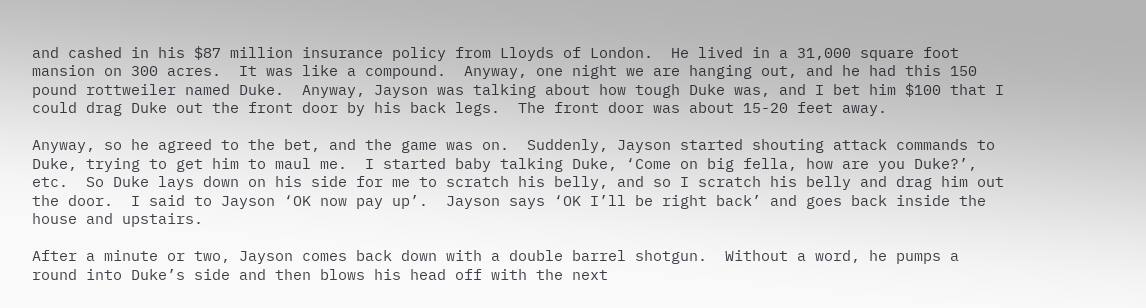and cashed in his $87 million insurance policy from Lloyds of London.  He lived in a 31,000 square foot mansion on 300 acres.  It was like a compound.  Anyway, one night we are hanging out, and he had this 150 pound rottweiler named Duke.  Anyway, Jayson was talking about how tough Duke was, and I bet him $100 that I could drag Duke out the front door by his back legs.  The front door was about 15-20 feet away.

Anyway, so he agreed to the bet, and the game was on.  Suddenly, Jayson started shouting attack commands to Duke, trying to get him to maul me.  I started baby talking Duke, ‘Come on big fella, how are you Duke?’, etc.  So Duke lays down on his side for me to scratch his belly, and so I scratch his belly and drag him out the door.  I said to Jayson ‘OK now pay up’.  Jayson says ‘OK I’ll be right back’ and goes back inside the house and upstairs.

After a minute or two, Jayson comes back down with a double barrel shotgun.  Without a word, he pumps a round into Duke’s side and then blows his head off with the next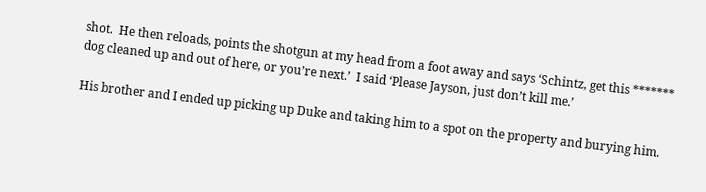shot.  He then reloads, points the shotgun at my head from a foot away and says ‘Schintz, get this ******* dog cleaned up and out of here, or you’re next.’  I said ‘Please Jayson, just don’t kill me.’

His brother and I ended up picking up Duke and taking him to a spot on the property and burying him.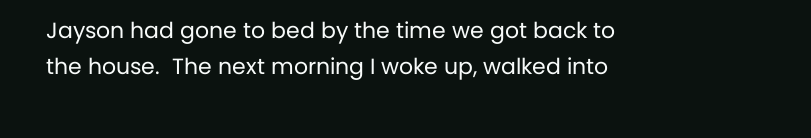Jayson had gone to bed by the time we got back to the house.  The next morning I woke up, walked into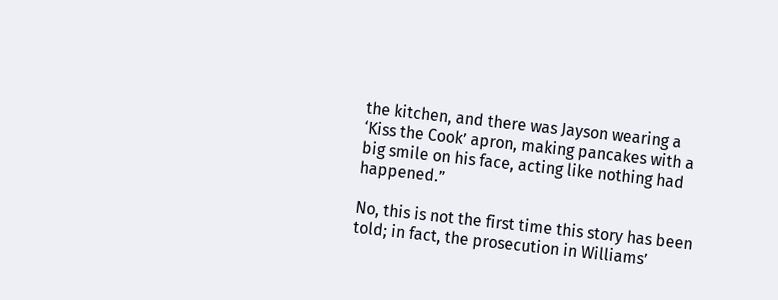the kitchen, and there was Jayson wearing a ‘Kiss the Cook’ apron, making pancakes with a big smile on his face, acting like nothing had happened.”

No, this is not the first time this story has been told; in fact, the prosecution in Williams’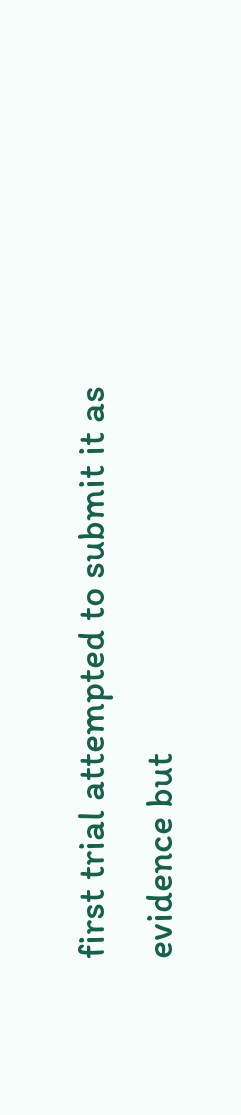first trial attempted to submit it as evidence but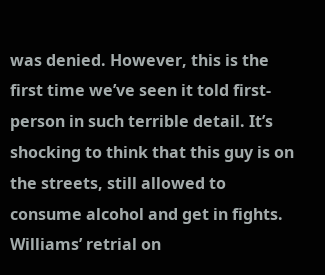was denied. However, this is the first time we’ve seen it told first-person in such terrible detail. It’s shocking to think that this guy is on the streets, still allowed to consume alcohol and get in fights. Williams’ retrial on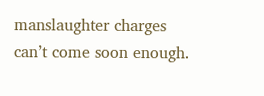manslaughter charges can’t come soon enough.